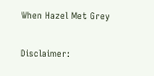When Hazel Met Grey

Disclaimer: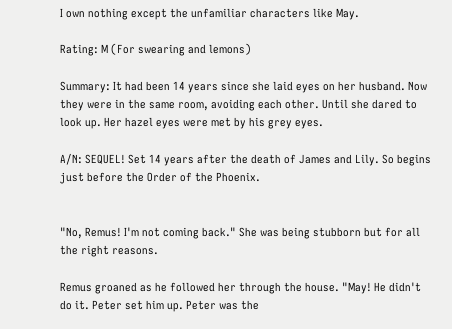I own nothing except the unfamiliar characters like May.

Rating: M (For swearing and lemons)

Summary: It had been 14 years since she laid eyes on her husband. Now they were in the same room, avoiding each other. Until she dared to look up. Her hazel eyes were met by his grey eyes.

A/N: SEQUEL! Set 14 years after the death of James and Lily. So begins just before the Order of the Phoenix.


"No, Remus! I'm not coming back." She was being stubborn but for all the right reasons.

Remus groaned as he followed her through the house. "May! He didn't do it. Peter set him up. Peter was the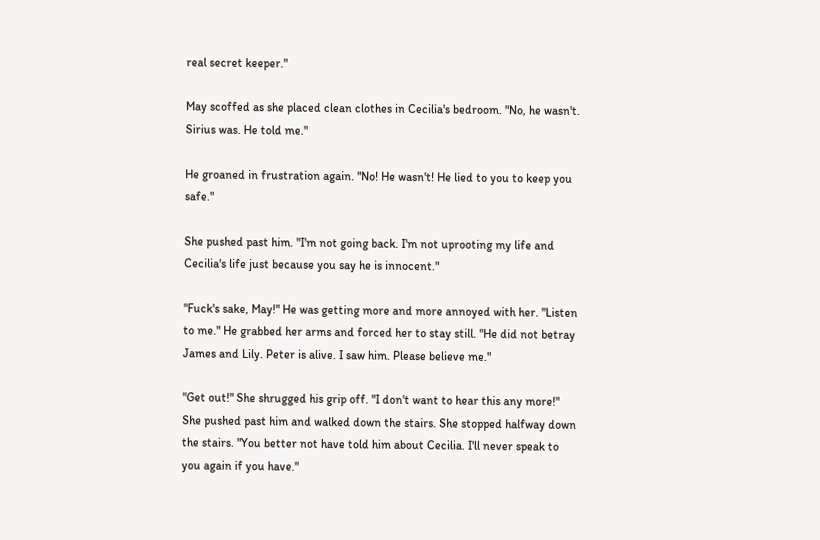real secret keeper."

May scoffed as she placed clean clothes in Cecilia's bedroom. "No, he wasn't. Sirius was. He told me."

He groaned in frustration again. "No! He wasn't! He lied to you to keep you safe."

She pushed past him. "I'm not going back. I'm not uprooting my life and Cecilia's life just because you say he is innocent."

"Fuck's sake, May!" He was getting more and more annoyed with her. "Listen to me." He grabbed her arms and forced her to stay still. "He did not betray James and Lily. Peter is alive. I saw him. Please believe me."

"Get out!" She shrugged his grip off. "I don't want to hear this any more!" She pushed past him and walked down the stairs. She stopped halfway down the stairs. "You better not have told him about Cecilia. I'll never speak to you again if you have."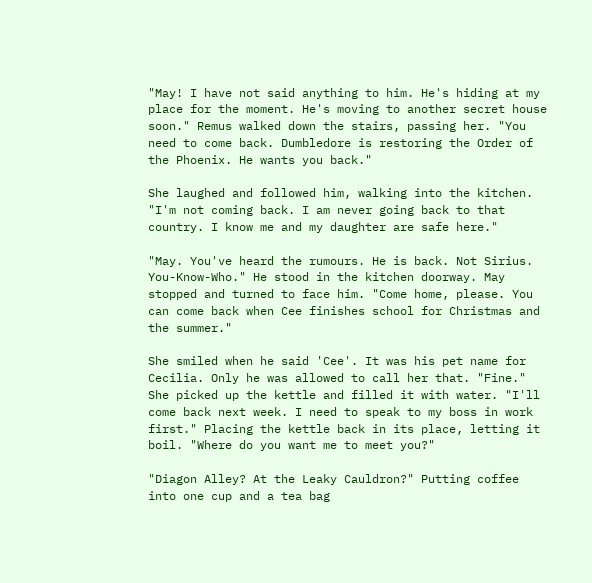"May! I have not said anything to him. He's hiding at my place for the moment. He's moving to another secret house soon." Remus walked down the stairs, passing her. "You need to come back. Dumbledore is restoring the Order of the Phoenix. He wants you back."

She laughed and followed him, walking into the kitchen. "I'm not coming back. I am never going back to that country. I know me and my daughter are safe here."

"May. You've heard the rumours. He is back. Not Sirius. You-Know-Who." He stood in the kitchen doorway. May stopped and turned to face him. "Come home, please. You can come back when Cee finishes school for Christmas and the summer."

She smiled when he said 'Cee'. It was his pet name for Cecilia. Only he was allowed to call her that. "Fine." She picked up the kettle and filled it with water. "I'll come back next week. I need to speak to my boss in work first." Placing the kettle back in its place, letting it boil. "Where do you want me to meet you?"

"Diagon Alley? At the Leaky Cauldron?" Putting coffee into one cup and a tea bag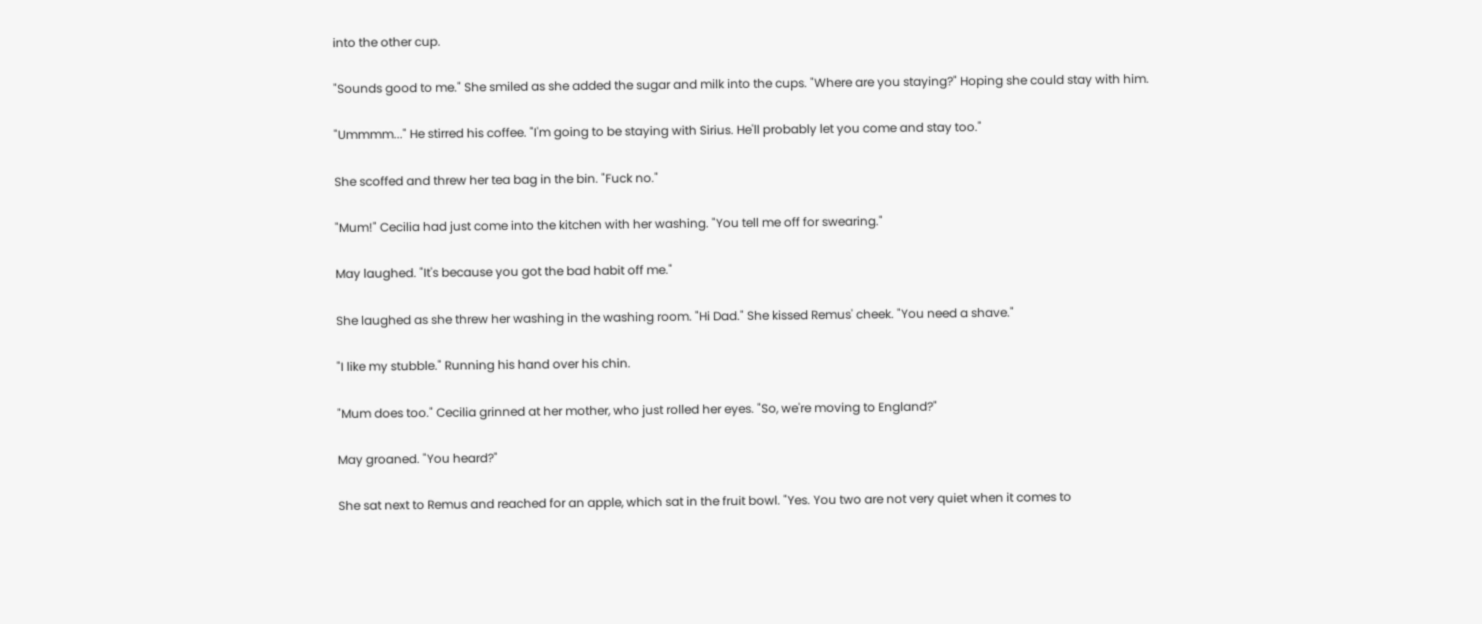into the other cup.

"Sounds good to me." She smiled as she added the sugar and milk into the cups. "Where are you staying?" Hoping she could stay with him.

"Ummmm..." He stirred his coffee. "I'm going to be staying with Sirius. He'll probably let you come and stay too."

She scoffed and threw her tea bag in the bin. "Fuck no."

"Mum!" Cecilia had just come into the kitchen with her washing. "You tell me off for swearing."

May laughed. "It's because you got the bad habit off me."

She laughed as she threw her washing in the washing room. "Hi Dad." She kissed Remus' cheek. "You need a shave."

"I like my stubble." Running his hand over his chin.

"Mum does too." Cecilia grinned at her mother, who just rolled her eyes. "So, we're moving to England?"

May groaned. "You heard?"

She sat next to Remus and reached for an apple, which sat in the fruit bowl. "Yes. You two are not very quiet when it comes to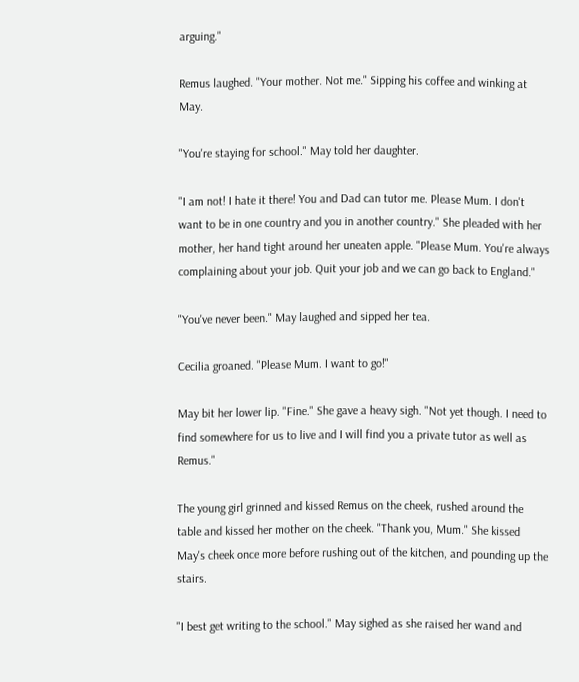arguing."

Remus laughed. "Your mother. Not me." Sipping his coffee and winking at May.

"You're staying for school." May told her daughter.

"I am not! I hate it there! You and Dad can tutor me. Please Mum. I don't want to be in one country and you in another country." She pleaded with her mother, her hand tight around her uneaten apple. "Please Mum. You're always complaining about your job. Quit your job and we can go back to England."

"You've never been." May laughed and sipped her tea.

Cecilia groaned. "Please Mum. I want to go!"

May bit her lower lip. "Fine." She gave a heavy sigh. "Not yet though. I need to find somewhere for us to live and I will find you a private tutor as well as Remus."

The young girl grinned and kissed Remus on the cheek, rushed around the table and kissed her mother on the cheek. "Thank you, Mum." She kissed May's cheek once more before rushing out of the kitchen, and pounding up the stairs.

"I best get writing to the school." May sighed as she raised her wand and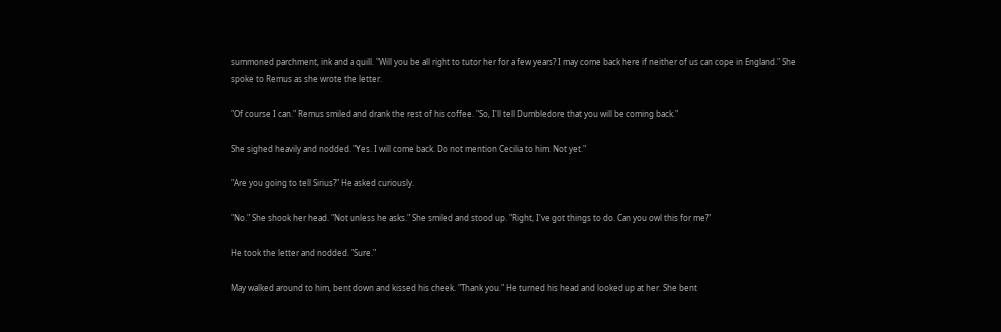summoned parchment, ink and a quill. "Will you be all right to tutor her for a few years? I may come back here if neither of us can cope in England." She spoke to Remus as she wrote the letter.

"Of course I can." Remus smiled and drank the rest of his coffee. "So, I'll tell Dumbledore that you will be coming back."

She sighed heavily and nodded. "Yes. I will come back. Do not mention Cecilia to him. Not yet."

"Are you going to tell Sirius?" He asked curiously.

"No." She shook her head. "Not unless he asks." She smiled and stood up. "Right, I've got things to do. Can you owl this for me?"

He took the letter and nodded. "Sure."

May walked around to him, bent down and kissed his cheek. "Thank you." He turned his head and looked up at her. She bent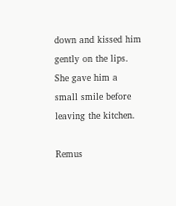down and kissed him gently on the lips. She gave him a small smile before leaving the kitchen.

Remus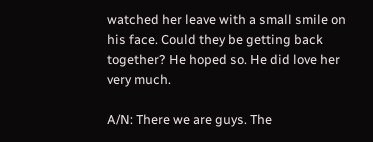watched her leave with a small smile on his face. Could they be getting back together? He hoped so. He did love her very much.

A/N: There we are guys. The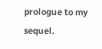prologue to my sequel.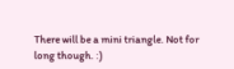There will be a mini triangle. Not for long though. :)